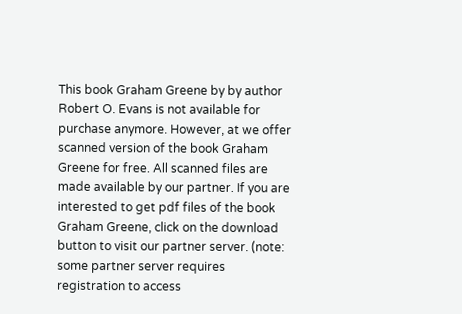This book Graham Greene by by author Robert O. Evans is not available for purchase anymore. However, at we offer scanned version of the book Graham Greene for free. All scanned files are made available by our partner. If you are interested to get pdf files of the book Graham Greene, click on the download button to visit our partner server. (note: some partner server requires registration to access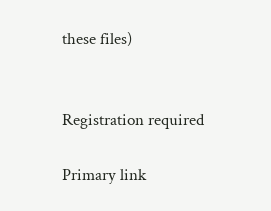these files)


Registration required

Primary link